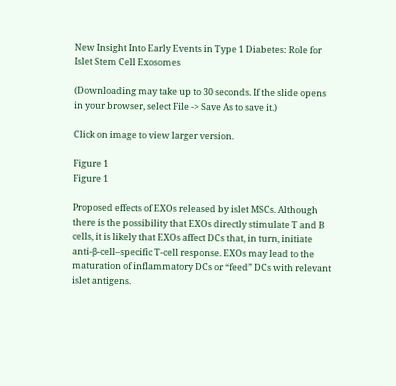New Insight Into Early Events in Type 1 Diabetes: Role for Islet Stem Cell Exosomes

(Downloading may take up to 30 seconds. If the slide opens in your browser, select File -> Save As to save it.)

Click on image to view larger version.

Figure 1
Figure 1

Proposed effects of EXOs released by islet MSCs. Although there is the possibility that EXOs directly stimulate T and B cells, it is likely that EXOs affect DCs that, in turn, initiate anti-β-cell–specific T-cell response. EXOs may lead to the maturation of inflammatory DCs or “feed” DCs with relevant islet antigens.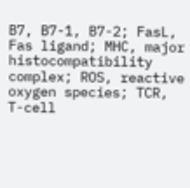B7, B7-1, B7-2; FasL, Fas ligand; MHC, major histocompatibility complex; ROS, reactive oxygen species; TCR, T-cell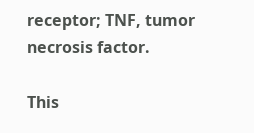receptor; TNF, tumor necrosis factor.

This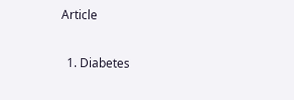Article

  1. Diabetes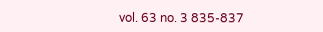vol. 63 no. 3 835-837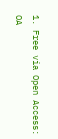1. Free via Open Access: OA